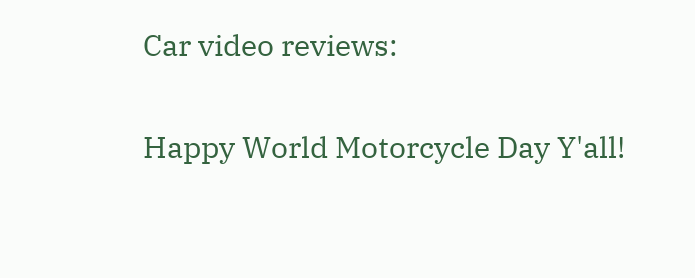Car video reviews:

Happy World Motorcycle Day Y'all!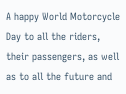A happy World Motorcycle Day to all the riders, their passengers, as well as to all the future and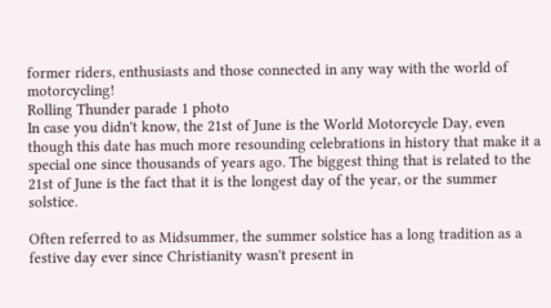former riders, enthusiasts and those connected in any way with the world of motorcycling!
Rolling Thunder parade 1 photo
In case you didn't know, the 21st of June is the World Motorcycle Day, even though this date has much more resounding celebrations in history that make it a special one since thousands of years ago. The biggest thing that is related to the 21st of June is the fact that it is the longest day of the year, or the summer solstice.

Often referred to as Midsummer, the summer solstice has a long tradition as a festive day ever since Christianity wasn't present in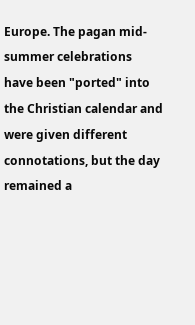Europe. The pagan mid-summer celebrations have been "ported" into the Christian calendar and were given different connotations, but the day remained a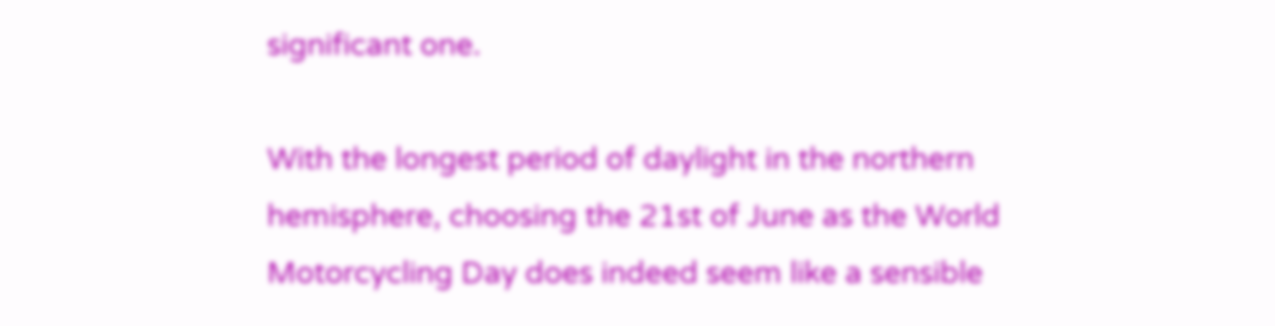significant one.

With the longest period of daylight in the northern hemisphere, choosing the 21st of June as the World Motorcycling Day does indeed seem like a sensible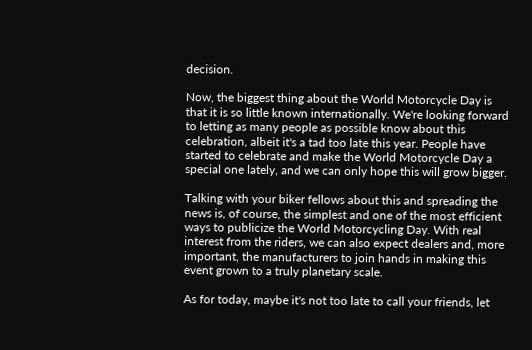decision.

Now, the biggest thing about the World Motorcycle Day is that it is so little known internationally. We're looking forward to letting as many people as possible know about this celebration, albeit it's a tad too late this year. People have started to celebrate and make the World Motorcycle Day a special one lately, and we can only hope this will grow bigger.

Talking with your biker fellows about this and spreading the news is, of course, the simplest and one of the most efficient ways to publicize the World Motorcycling Day. With real interest from the riders, we can also expect dealers and, more important, the manufacturers to join hands in making this event grown to a truly planetary scale.

As for today, maybe it's not too late to call your friends, let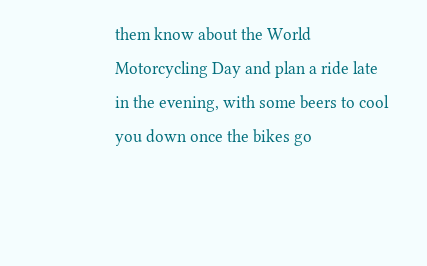them know about the World Motorcycling Day and plan a ride late in the evening, with some beers to cool you down once the bikes go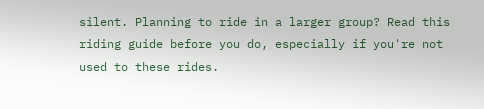silent. Planning to ride in a larger group? Read this riding guide before you do, especially if you're not used to these rides.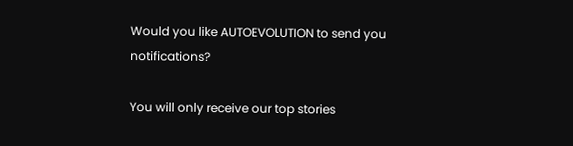Would you like AUTOEVOLUTION to send you notifications?

You will only receive our top stories